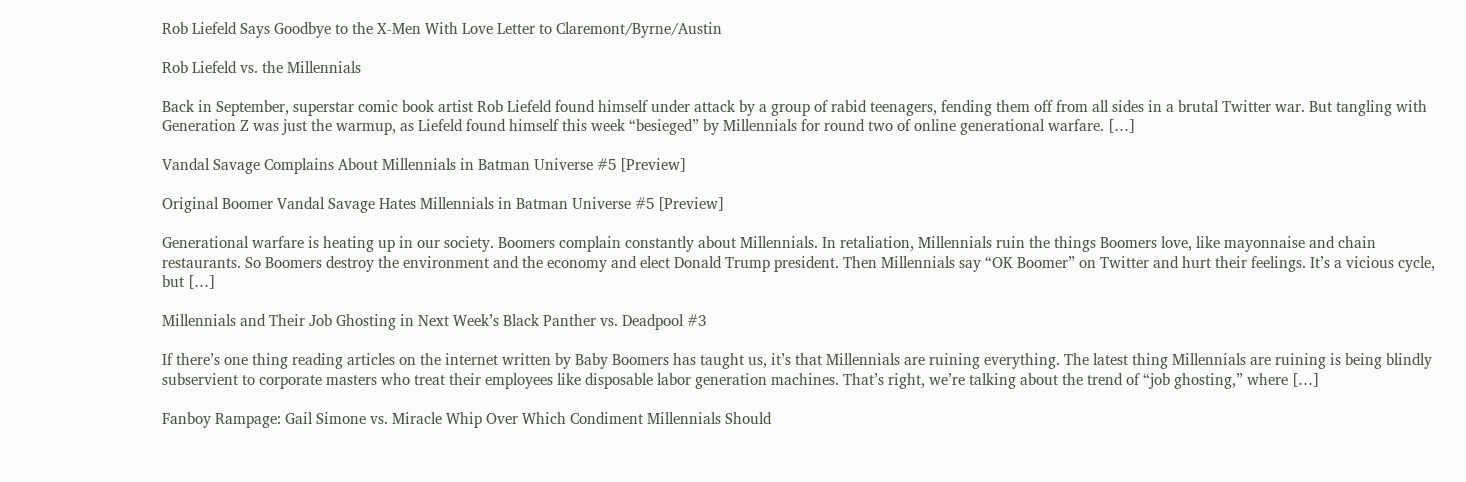Rob Liefeld Says Goodbye to the X-Men With Love Letter to Claremont/Byrne/Austin

Rob Liefeld vs. the Millennials

Back in September, superstar comic book artist Rob Liefeld found himself under attack by a group of rabid teenagers, fending them off from all sides in a brutal Twitter war. But tangling with Generation Z was just the warmup, as Liefeld found himself this week “besieged” by Millennials for round two of online generational warfare. […]

Vandal Savage Complains About Millennials in Batman Universe #5 [Preview]

Original Boomer Vandal Savage Hates Millennials in Batman Universe #5 [Preview]

Generational warfare is heating up in our society. Boomers complain constantly about Millennials. In retaliation, Millennials ruin the things Boomers love, like mayonnaise and chain restaurants. So Boomers destroy the environment and the economy and elect Donald Trump president. Then Millennials say “OK Boomer” on Twitter and hurt their feelings. It’s a vicious cycle, but […]

Millennials and Their Job Ghosting in Next Week’s Black Panther vs. Deadpool #3

If there’s one thing reading articles on the internet written by Baby Boomers has taught us, it’s that Millennials are ruining everything. The latest thing Millennials are ruining is being blindly subservient to corporate masters who treat their employees like disposable labor generation machines. That’s right, we’re talking about the trend of “job ghosting,” where […]

Fanboy Rampage: Gail Simone vs. Miracle Whip Over Which Condiment Millennials Should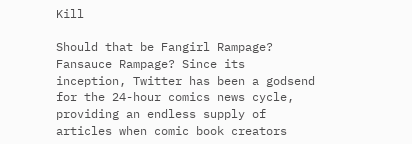Kill

Should that be Fangirl Rampage? Fansauce Rampage? Since its inception, Twitter has been a godsend for the 24-hour comics news cycle, providing an endless supply of articles when comic book creators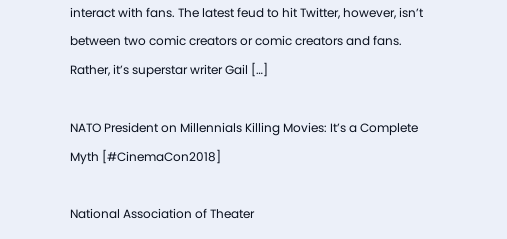interact with fans. The latest feud to hit Twitter, however, isn’t between two comic creators or comic creators and fans. Rather, it’s superstar writer Gail […]

NATO President on Millennials Killing Movies: It’s a Complete Myth [#CinemaCon2018]

National Association of Theater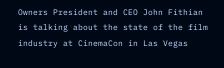Owners President and CEO John Fithian is talking about the state of the film industry at CinemaCon in Las Vegas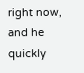right now, and he quickly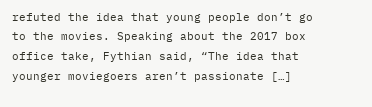refuted the idea that young people don’t go to the movies. Speaking about the 2017 box office take, Fythian said, “The idea that younger moviegoers aren’t passionate […]